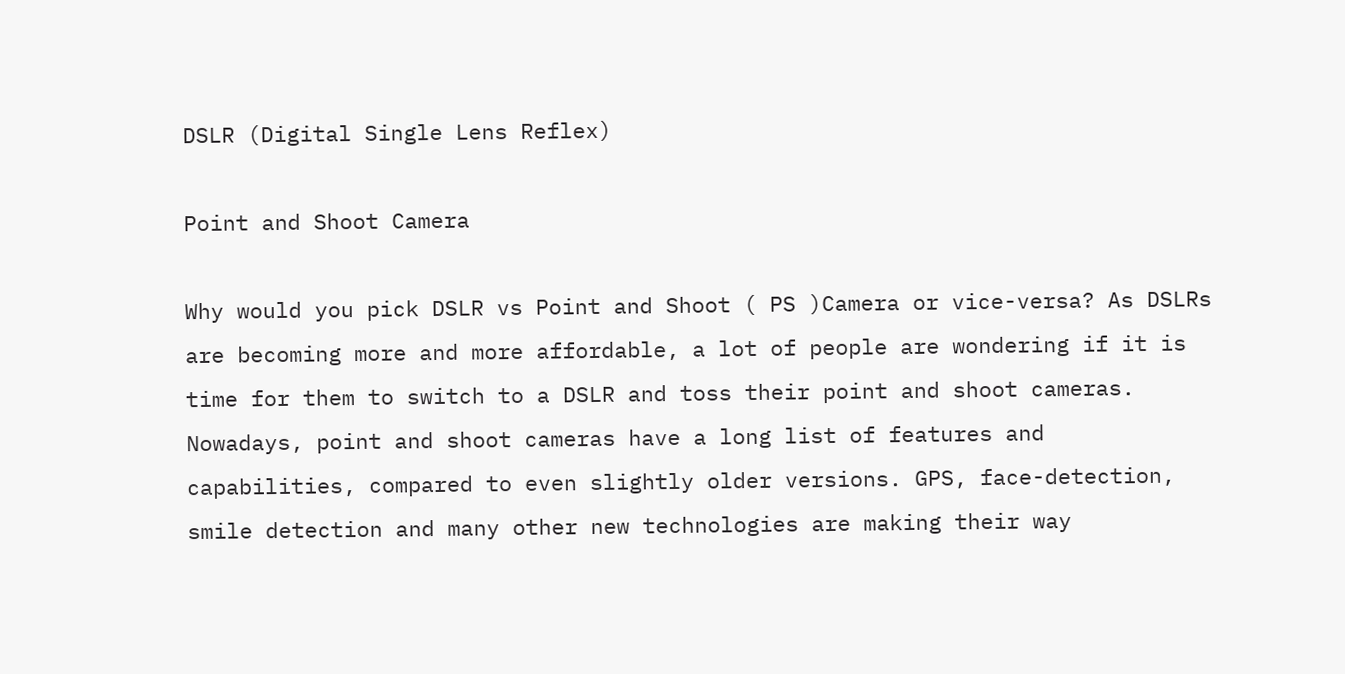DSLR (Digital Single Lens Reflex)

Point and Shoot Camera

Why would you pick DSLR vs Point and Shoot ( PS )Camera or vice-versa? As DSLRs are becoming more and more affordable, a lot of people are wondering if it is time for them to switch to a DSLR and toss their point and shoot cameras. Nowadays, point and shoot cameras have a long list of features and capabilities, compared to even slightly older versions. GPS, face-detection, smile detection and many other new technologies are making their way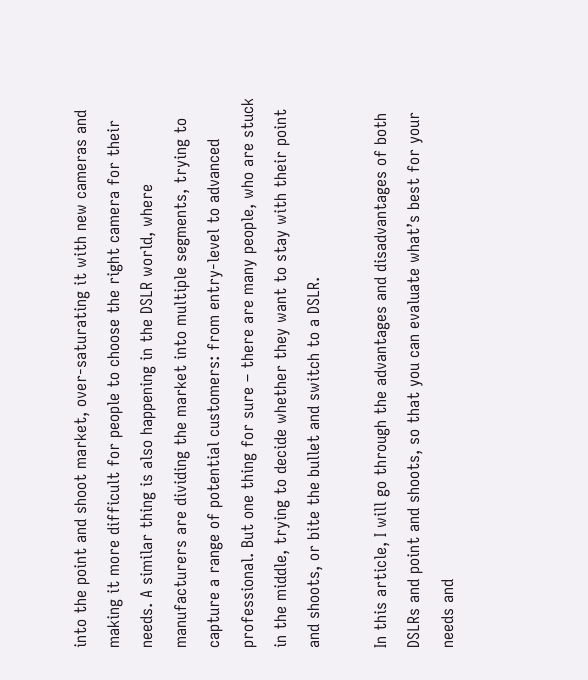into the point and shoot market, over-saturating it with new cameras and making it more difficult for people to choose the right camera for their needs. A similar thing is also happening in the DSLR world, where manufacturers are dividing the market into multiple segments, trying to capture a range of potential customers: from entry-level to advanced professional. But one thing for sure – there are many people, who are stuck in the middle, trying to decide whether they want to stay with their point and shoots, or bite the bullet and switch to a DSLR.

In this article, I will go through the advantages and disadvantages of both DSLRs and point and shoots, so that you can evaluate what’s best for your needs and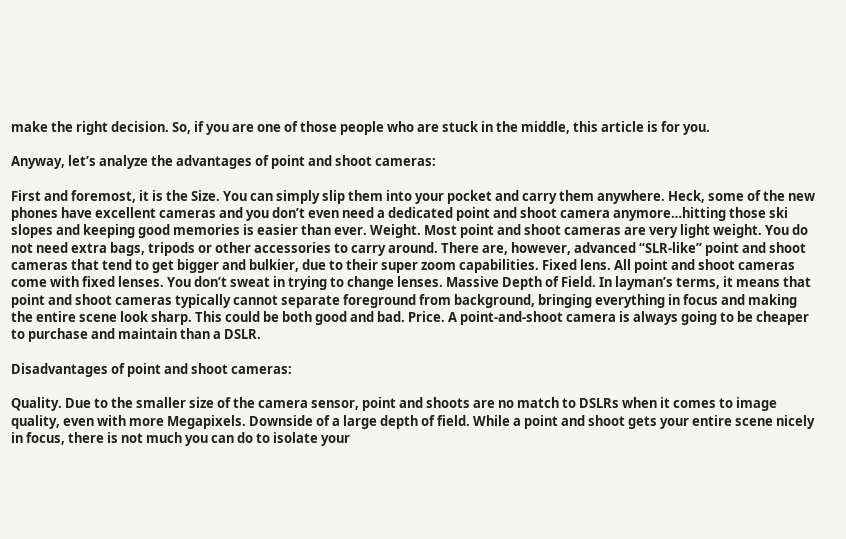make the right decision. So, if you are one of those people who are stuck in the middle, this article is for you.

Anyway, let’s analyze the advantages of point and shoot cameras:

First and foremost, it is the Size. You can simply slip them into your pocket and carry them anywhere. Heck, some of the new phones have excellent cameras and you don’t even need a dedicated point and shoot camera anymore…hitting those ski slopes and keeping good memories is easier than ever. Weight. Most point and shoot cameras are very light weight. You do not need extra bags, tripods or other accessories to carry around. There are, however, advanced “SLR-like” point and shoot cameras that tend to get bigger and bulkier, due to their super zoom capabilities. Fixed lens. All point and shoot cameras come with fixed lenses. You don’t sweat in trying to change lenses. Massive Depth of Field. In layman’s terms, it means that point and shoot cameras typically cannot separate foreground from background, bringing everything in focus and making the entire scene look sharp. This could be both good and bad. Price. A point-and-shoot camera is always going to be cheaper to purchase and maintain than a DSLR.

Disadvantages of point and shoot cameras:

Quality. Due to the smaller size of the camera sensor, point and shoots are no match to DSLRs when it comes to image quality, even with more Megapixels. Downside of a large depth of field. While a point and shoot gets your entire scene nicely in focus, there is not much you can do to isolate your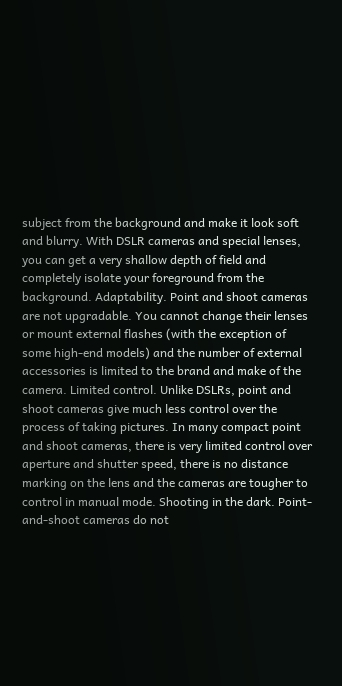subject from the background and make it look soft and blurry. With DSLR cameras and special lenses, you can get a very shallow depth of field and completely isolate your foreground from the background. Adaptability. Point and shoot cameras are not upgradable. You cannot change their lenses or mount external flashes (with the exception of some high-end models) and the number of external accessories is limited to the brand and make of the camera. Limited control. Unlike DSLRs, point and shoot cameras give much less control over the process of taking pictures. In many compact point and shoot cameras, there is very limited control over aperture and shutter speed, there is no distance marking on the lens and the cameras are tougher to control in manual mode. Shooting in the dark. Point-and-shoot cameras do not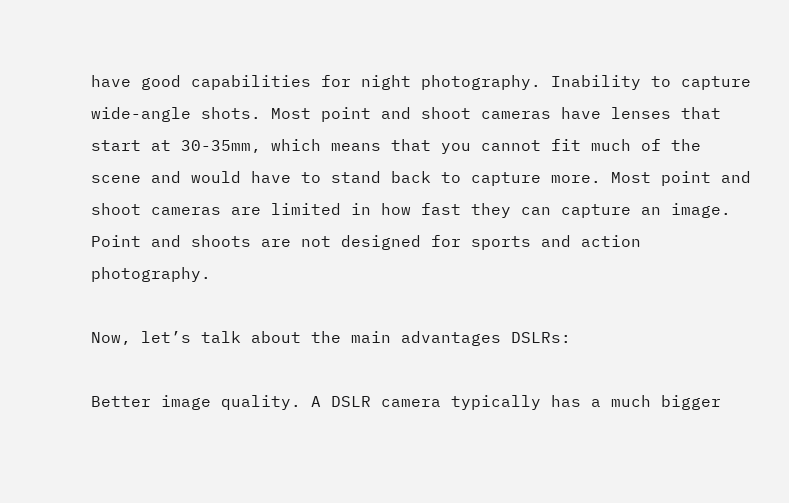have good capabilities for night photography. Inability to capture wide-angle shots. Most point and shoot cameras have lenses that start at 30-35mm, which means that you cannot fit much of the scene and would have to stand back to capture more. Most point and shoot cameras are limited in how fast they can capture an image. Point and shoots are not designed for sports and action photography.

Now, let’s talk about the main advantages DSLRs:

Better image quality. A DSLR camera typically has a much bigger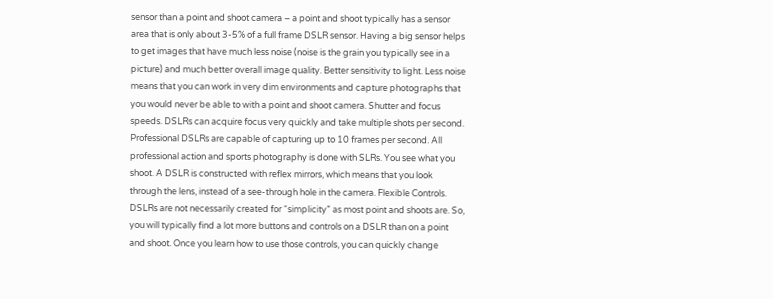sensor than a point and shoot camera – a point and shoot typically has a sensor area that is only about 3-5% of a full frame DSLR sensor. Having a big sensor helps to get images that have much less noise (noise is the grain you typically see in a picture) and much better overall image quality. Better sensitivity to light. Less noise means that you can work in very dim environments and capture photographs that you would never be able to with a point and shoot camera. Shutter and focus speeds. DSLRs can acquire focus very quickly and take multiple shots per second. Professional DSLRs are capable of capturing up to 10 frames per second. All professional action and sports photography is done with SLRs. You see what you shoot. A DSLR is constructed with reflex mirrors, which means that you look through the lens, instead of a see-through hole in the camera. Flexible Controls. DSLRs are not necessarily created for “simplicity” as most point and shoots are. So, you will typically find a lot more buttons and controls on a DSLR than on a point and shoot. Once you learn how to use those controls, you can quickly change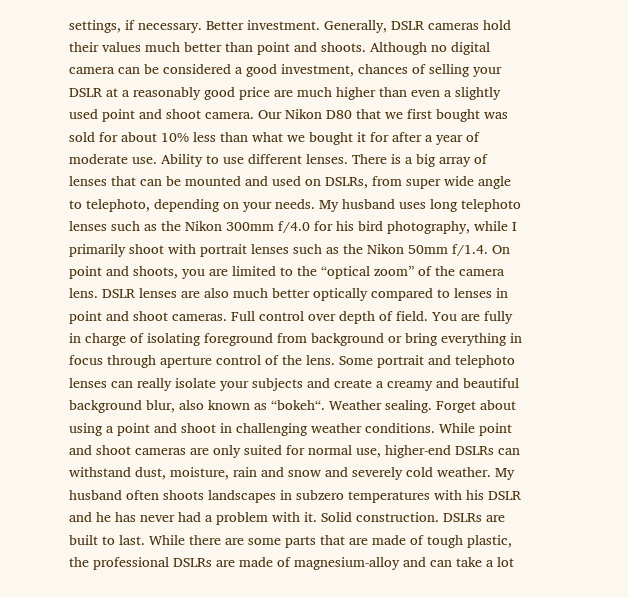settings, if necessary. Better investment. Generally, DSLR cameras hold their values much better than point and shoots. Although no digital camera can be considered a good investment, chances of selling your DSLR at a reasonably good price are much higher than even a slightly used point and shoot camera. Our Nikon D80 that we first bought was sold for about 10% less than what we bought it for after a year of moderate use. Ability to use different lenses. There is a big array of lenses that can be mounted and used on DSLRs, from super wide angle to telephoto, depending on your needs. My husband uses long telephoto lenses such as the Nikon 300mm f/4.0 for his bird photography, while I primarily shoot with portrait lenses such as the Nikon 50mm f/1.4. On point and shoots, you are limited to the “optical zoom” of the camera lens. DSLR lenses are also much better optically compared to lenses in point and shoot cameras. Full control over depth of field. You are fully in charge of isolating foreground from background or bring everything in focus through aperture control of the lens. Some portrait and telephoto lenses can really isolate your subjects and create a creamy and beautiful background blur, also known as “bokeh“. Weather sealing. Forget about using a point and shoot in challenging weather conditions. While point and shoot cameras are only suited for normal use, higher-end DSLRs can withstand dust, moisture, rain and snow and severely cold weather. My husband often shoots landscapes in subzero temperatures with his DSLR and he has never had a problem with it. Solid construction. DSLRs are built to last. While there are some parts that are made of tough plastic, the professional DSLRs are made of magnesium-alloy and can take a lot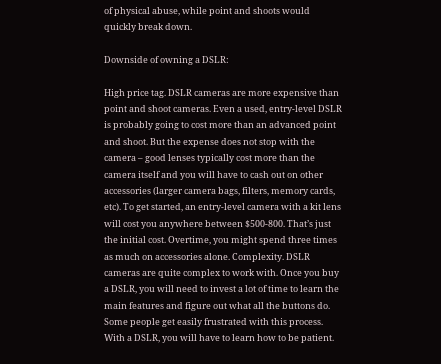of physical abuse, while point and shoots would quickly break down.

Downside of owning a DSLR:

High price tag. DSLR cameras are more expensive than point and shoot cameras. Even a used, entry-level DSLR is probably going to cost more than an advanced point and shoot. But the expense does not stop with the camera – good lenses typically cost more than the camera itself and you will have to cash out on other accessories (larger camera bags, filters, memory cards, etc). To get started, an entry-level camera with a kit lens will cost you anywhere between $500-800. That’s just the initial cost. Overtime, you might spend three times as much on accessories alone. Complexity. DSLR cameras are quite complex to work with. Once you buy a DSLR, you will need to invest a lot of time to learn the main features and figure out what all the buttons do. Some people get easily frustrated with this process. With a DSLR, you will have to learn how to be patient.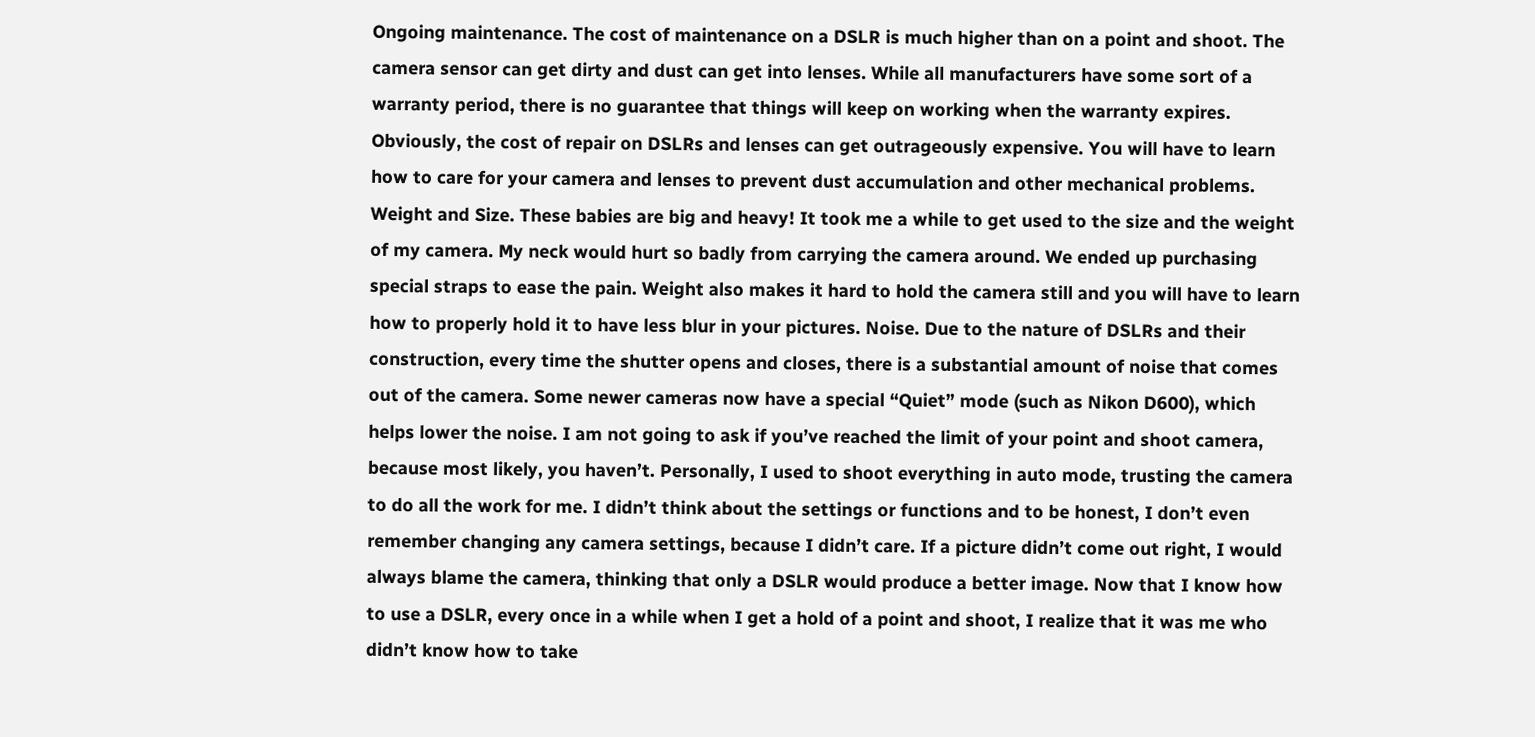Ongoing maintenance. The cost of maintenance on a DSLR is much higher than on a point and shoot. The camera sensor can get dirty and dust can get into lenses. While all manufacturers have some sort of a warranty period, there is no guarantee that things will keep on working when the warranty expires. Obviously, the cost of repair on DSLRs and lenses can get outrageously expensive. You will have to learn how to care for your camera and lenses to prevent dust accumulation and other mechanical problems. Weight and Size. These babies are big and heavy! It took me a while to get used to the size and the weight of my camera. My neck would hurt so badly from carrying the camera around. We ended up purchasing special straps to ease the pain. Weight also makes it hard to hold the camera still and you will have to learn how to properly hold it to have less blur in your pictures. Noise. Due to the nature of DSLRs and their construction, every time the shutter opens and closes, there is a substantial amount of noise that comes out of the camera. Some newer cameras now have a special “Quiet” mode (such as Nikon D600), which helps lower the noise. I am not going to ask if you’ve reached the limit of your point and shoot camera, because most likely, you haven’t. Personally, I used to shoot everything in auto mode, trusting the camera to do all the work for me. I didn’t think about the settings or functions and to be honest, I don’t even remember changing any camera settings, because I didn’t care. If a picture didn’t come out right, I would always blame the camera, thinking that only a DSLR would produce a better image. Now that I know how to use a DSLR, every once in a while when I get a hold of a point and shoot, I realize that it was me who didn’t know how to take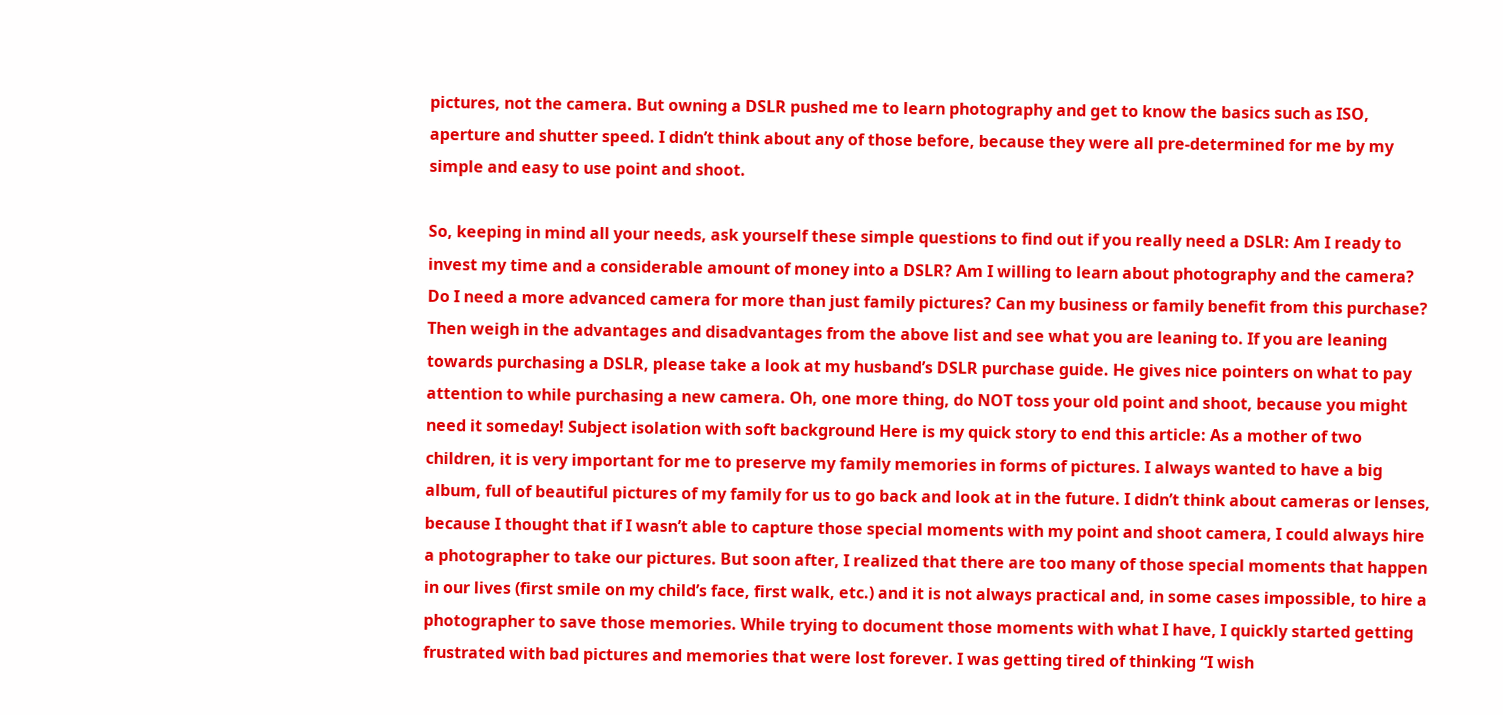pictures, not the camera. But owning a DSLR pushed me to learn photography and get to know the basics such as ISO, aperture and shutter speed. I didn’t think about any of those before, because they were all pre-determined for me by my simple and easy to use point and shoot.

So, keeping in mind all your needs, ask yourself these simple questions to find out if you really need a DSLR: Am I ready to invest my time and a considerable amount of money into a DSLR? Am I willing to learn about photography and the camera? Do I need a more advanced camera for more than just family pictures? Can my business or family benefit from this purchase? Then weigh in the advantages and disadvantages from the above list and see what you are leaning to. If you are leaning towards purchasing a DSLR, please take a look at my husband’s DSLR purchase guide. He gives nice pointers on what to pay attention to while purchasing a new camera. Oh, one more thing, do NOT toss your old point and shoot, because you might need it someday! Subject isolation with soft background Here is my quick story to end this article: As a mother of two children, it is very important for me to preserve my family memories in forms of pictures. I always wanted to have a big album, full of beautiful pictures of my family for us to go back and look at in the future. I didn’t think about cameras or lenses, because I thought that if I wasn’t able to capture those special moments with my point and shoot camera, I could always hire a photographer to take our pictures. But soon after, I realized that there are too many of those special moments that happen in our lives (first smile on my child’s face, first walk, etc.) and it is not always practical and, in some cases impossible, to hire a photographer to save those memories. While trying to document those moments with what I have, I quickly started getting frustrated with bad pictures and memories that were lost forever. I was getting tired of thinking “I wish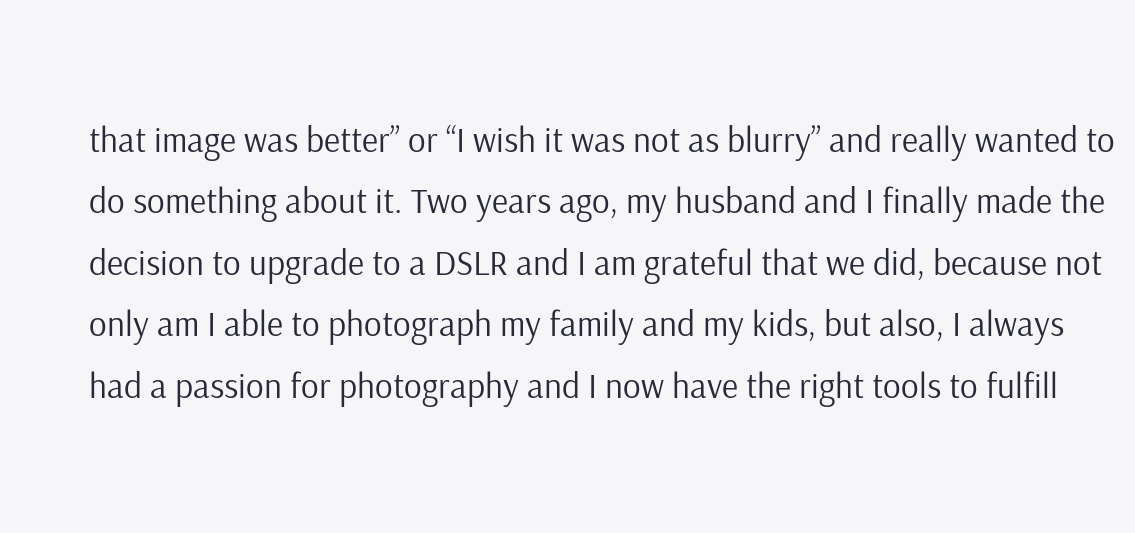that image was better” or “I wish it was not as blurry” and really wanted to do something about it. Two years ago, my husband and I finally made the decision to upgrade to a DSLR and I am grateful that we did, because not only am I able to photograph my family and my kids, but also, I always had a passion for photography and I now have the right tools to fulfill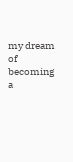my dream of becoming a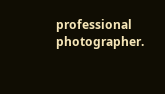professional photographer.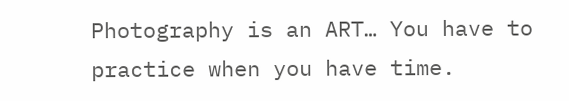Photography is an ART… You have to practice when you have time.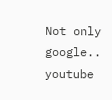Not only google.. youtube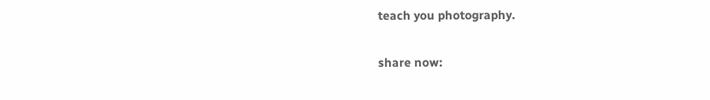teach you photography.

share now: